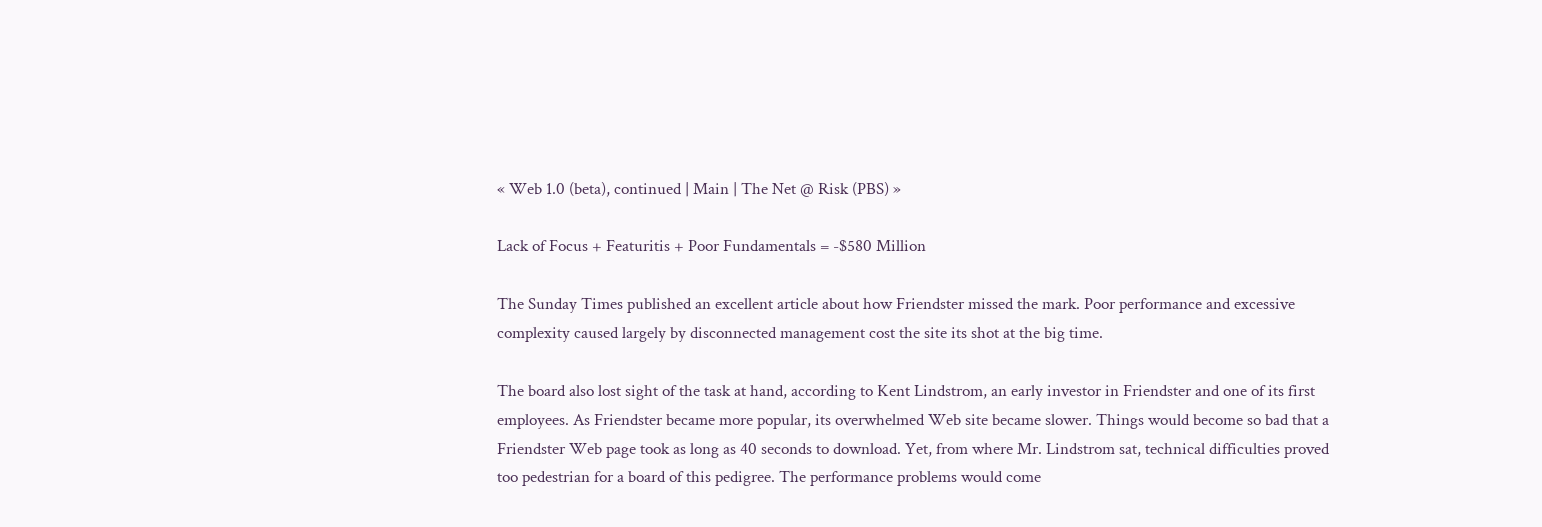« Web 1.0 (beta), continued | Main | The Net @ Risk (PBS) »

Lack of Focus + Featuritis + Poor Fundamentals = -$580 Million

The Sunday Times published an excellent article about how Friendster missed the mark. Poor performance and excessive complexity caused largely by disconnected management cost the site its shot at the big time.

The board also lost sight of the task at hand, according to Kent Lindstrom, an early investor in Friendster and one of its first employees. As Friendster became more popular, its overwhelmed Web site became slower. Things would become so bad that a Friendster Web page took as long as 40 seconds to download. Yet, from where Mr. Lindstrom sat, technical difficulties proved too pedestrian for a board of this pedigree. The performance problems would come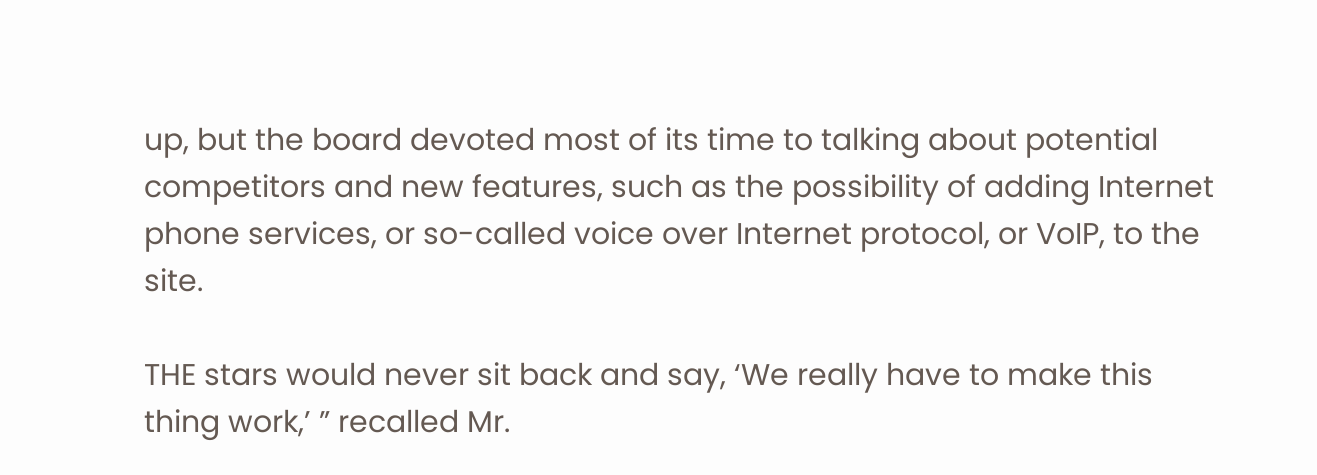up, but the board devoted most of its time to talking about potential competitors and new features, such as the possibility of adding Internet phone services, or so-called voice over Internet protocol, or VoIP, to the site.

THE stars would never sit back and say, ‘We really have to make this thing work,’ ” recalled Mr.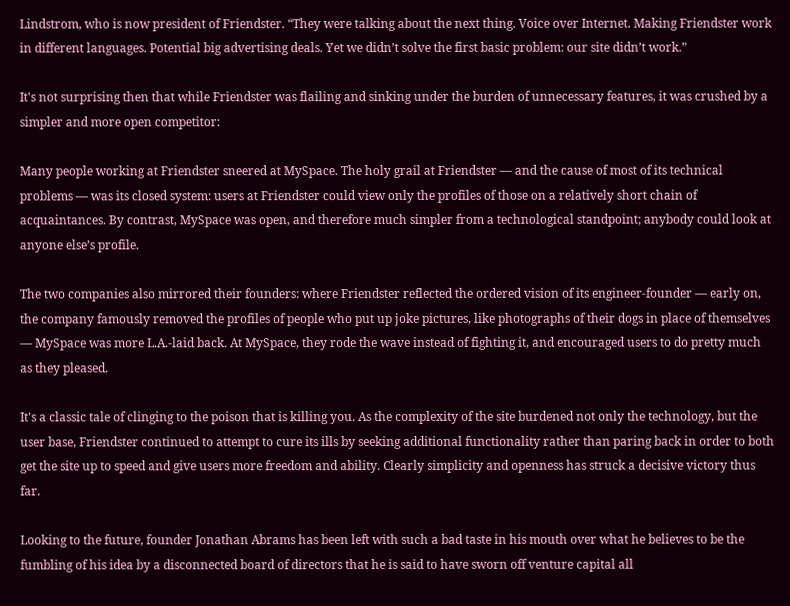Lindstrom, who is now president of Friendster. “They were talking about the next thing. Voice over Internet. Making Friendster work in different languages. Potential big advertising deals. Yet we didn’t solve the first basic problem: our site didn’t work.”

It's not surprising then that while Friendster was flailing and sinking under the burden of unnecessary features, it was crushed by a simpler and more open competitor:

Many people working at Friendster sneered at MySpace. The holy grail at Friendster — and the cause of most of its technical problems — was its closed system: users at Friendster could view only the profiles of those on a relatively short chain of acquaintances. By contrast, MySpace was open, and therefore much simpler from a technological standpoint; anybody could look at anyone else’s profile.

The two companies also mirrored their founders: where Friendster reflected the ordered vision of its engineer-founder — early on, the company famously removed the profiles of people who put up joke pictures, like photographs of their dogs in place of themselves — MySpace was more L.A.-laid back. At MySpace, they rode the wave instead of fighting it, and encouraged users to do pretty much as they pleased.

It's a classic tale of clinging to the poison that is killing you. As the complexity of the site burdened not only the technology, but the user base, Friendster continued to attempt to cure its ills by seeking additional functionality rather than paring back in order to both get the site up to speed and give users more freedom and ability. Clearly simplicity and openness has struck a decisive victory thus far.

Looking to the future, founder Jonathan Abrams has been left with such a bad taste in his mouth over what he believes to be the fumbling of his idea by a disconnected board of directors that he is said to have sworn off venture capital all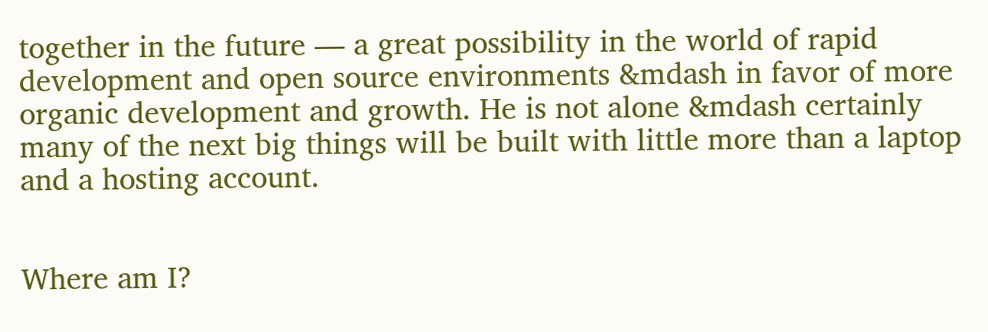together in the future — a great possibility in the world of rapid development and open source environments &mdash in favor of more organic development and growth. He is not alone &mdash certainly many of the next big things will be built with little more than a laptop and a hosting account.


Where am I?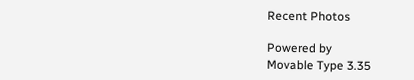Recent Photos

Powered by
Movable Type 3.35